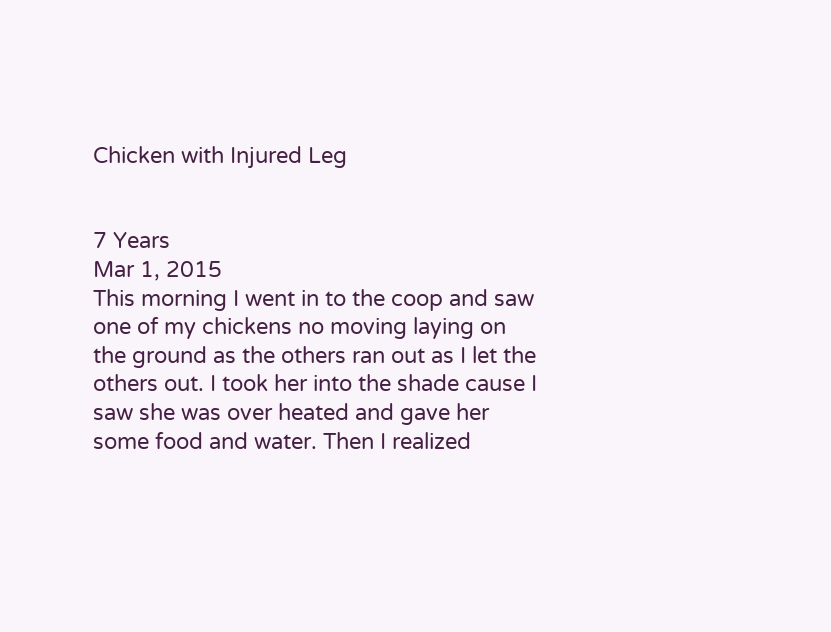Chicken with Injured Leg


7 Years
Mar 1, 2015
This morning I went in to the coop and saw one of my chickens no moving laying on the ground as the others ran out as I let the others out. I took her into the shade cause I saw she was over heated and gave her some food and water. Then I realized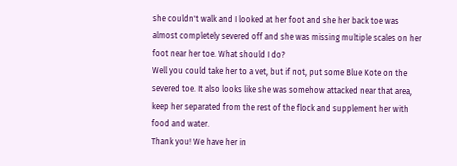she couldn't walk and I looked at her foot and she her back toe was almost completely severed off and she was missing multiple scales on her foot near her toe. What should I do?
Well you could take her to a vet, but if not, put some Blue Kote on the severed toe. It also looks like she was somehow attacked near that area, keep her separated from the rest of the flock and supplement her with food and water.
Thank you! We have her in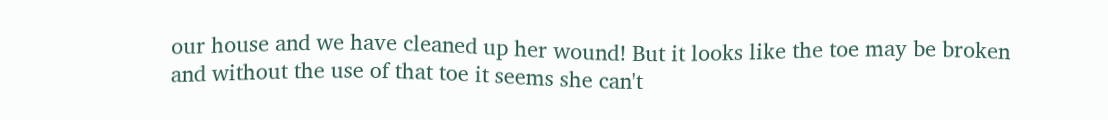our house and we have cleaned up her wound! But it looks like the toe may be broken and without the use of that toe it seems she can't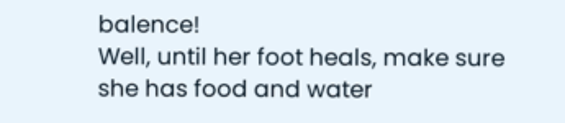balence!
Well, until her foot heals, make sure she has food and water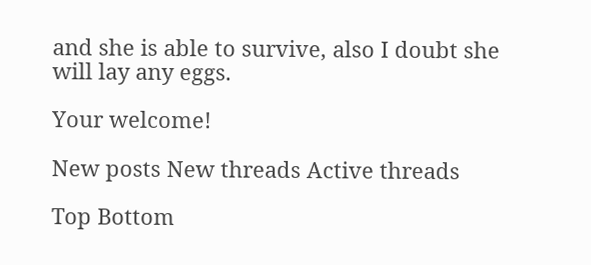and she is able to survive, also I doubt she will lay any eggs.

Your welcome!

New posts New threads Active threads

Top Bottom